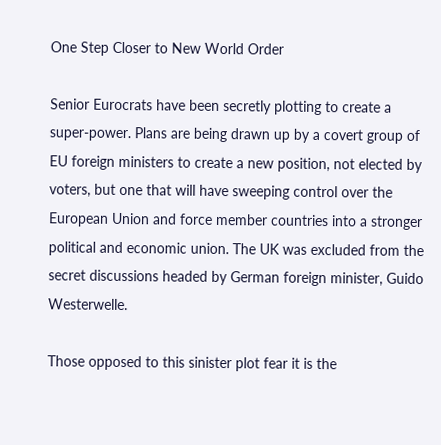One Step Closer to New World Order

Senior Eurocrats have been secretly plotting to create a super-power. Plans are being drawn up by a covert group of EU foreign ministers to create a new position, not elected by voters, but one that will have sweeping control over the European Union and force member countries into a stronger political and economic union. The UK was excluded from the secret discussions headed by German foreign minister, Guido Westerwelle.

Those opposed to this sinister plot fear it is the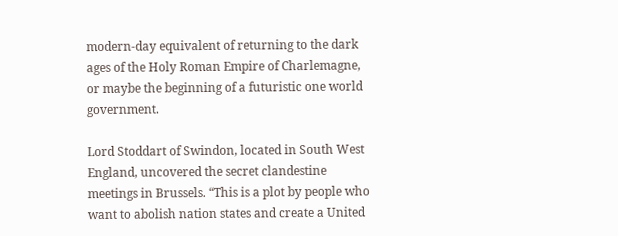modern-day equivalent of returning to the dark ages of the Holy Roman Empire of Charlemagne, or maybe the beginning of a futuristic one world government.

Lord Stoddart of Swindon, located in South West England, uncovered the secret clandestine meetings in Brussels. “This is a plot by people who want to abolish nation states and create a United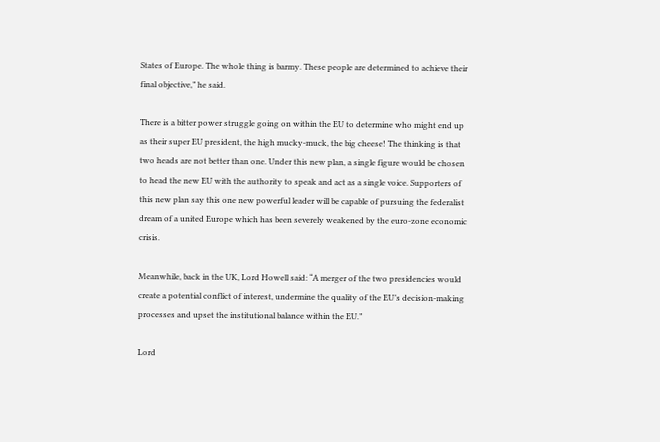States of Europe. The whole thing is barmy. These people are determined to achieve their final objective,” he said.

There is a bitter power struggle going on within the EU to determine who might end up as their super EU president, the high mucky-muck, the big cheese! The thinking is that two heads are not better than one. Under this new plan, a single figure would be chosen to head the new EU with the authority to speak and act as a single voice. Supporters of this new plan say this one new powerful leader will be capable of pursuing the federalist dream of a united Europe which has been severely weakened by the euro-zone economic crisis.

Meanwhile, back in the UK, Lord Howell said: “A merger of the two presidencies would create a potential conflict of interest, undermine the quality of the EU’s decision-making processes and upset the institutional balance within the EU.”

Lord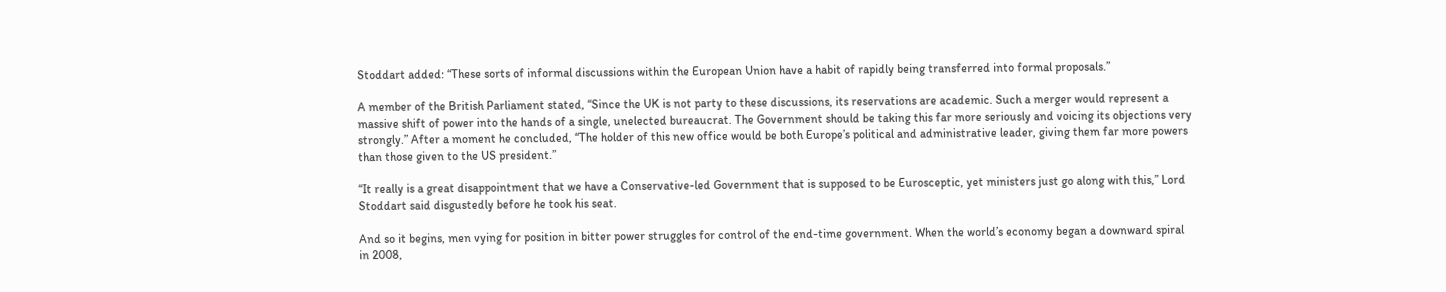Stoddart added: “These sorts of informal discussions within the European Union have a habit of rapidly being transferred into formal proposals.”

A member of the British Parliament stated, “Since the UK is not party to these discussions, its reservations are academic. Such a merger would represent a massive shift of power into the hands of a single, unelected bureaucrat. The Government should be taking this far more seriously and voicing its objections very strongly.” After a moment he concluded, “The holder of this new office would be both Europe’s political and administrative leader, giving them far more powers than those given to the US president.”

“It really is a great disappointment that we have a Conservative-led Government that is supposed to be Eurosceptic, yet ministers just go along with this,” Lord Stoddart said disgustedly before he took his seat.

And so it begins, men vying for position in bitter power struggles for control of the end-time government. When the world’s economy began a downward spiral in 2008,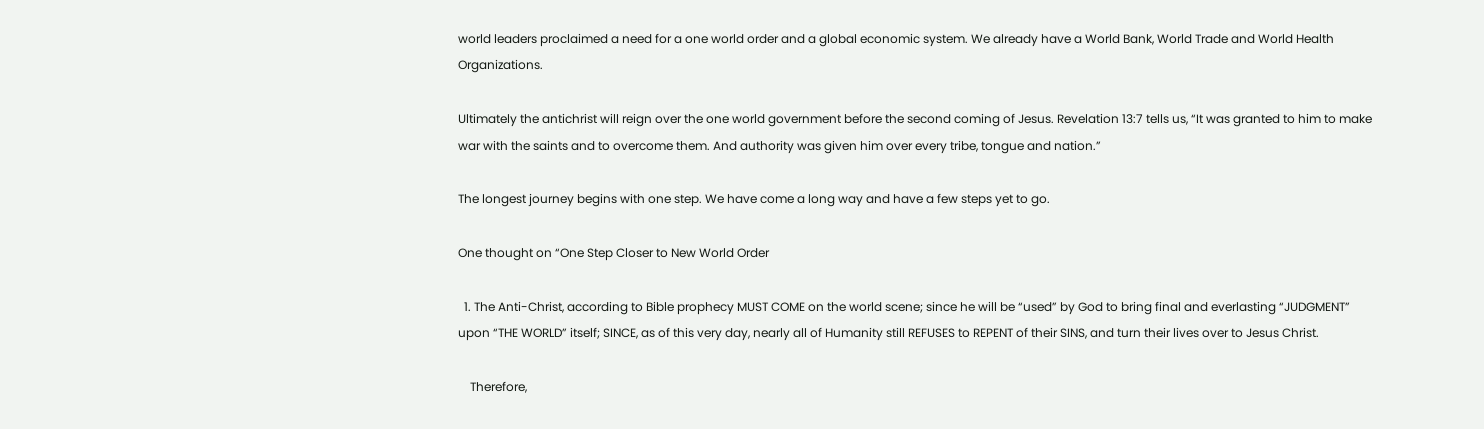world leaders proclaimed a need for a one world order and a global economic system. We already have a World Bank, World Trade and World Health Organizations.

Ultimately the antichrist will reign over the one world government before the second coming of Jesus. Revelation 13:7 tells us, “It was granted to him to make war with the saints and to overcome them. And authority was given him over every tribe, tongue and nation.”

The longest journey begins with one step. We have come a long way and have a few steps yet to go.

One thought on “One Step Closer to New World Order

  1. The Anti-Christ, according to Bible prophecy MUST COME on the world scene; since he will be “used” by God to bring final and everlasting “JUDGMENT” upon “THE WORLD” itself; SINCE, as of this very day, nearly all of Humanity still REFUSES to REPENT of their SINS, and turn their lives over to Jesus Christ.

    Therefore,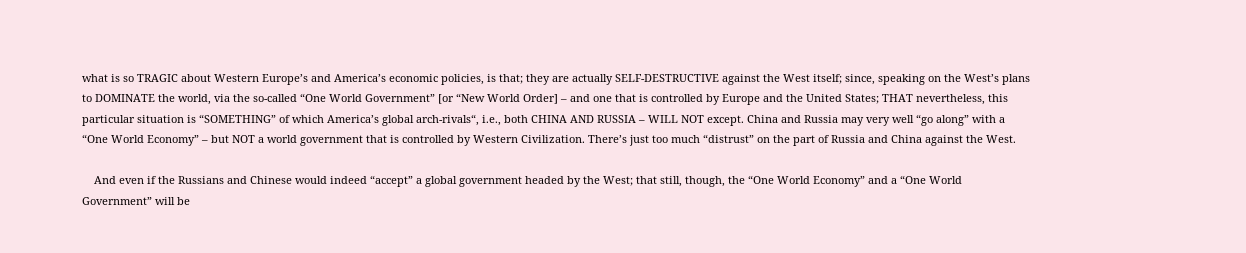what is so TRAGIC about Western Europe’s and America’s economic policies, is that; they are actually SELF-DESTRUCTIVE against the West itself; since, speaking on the West’s plans to DOMINATE the world, via the so-called “One World Government” [or “New World Order] – and one that is controlled by Europe and the United States; THAT nevertheless, this particular situation is “SOMETHING” of which America’s global arch-rivals“, i.e., both CHINA AND RUSSIA – WILL NOT except. China and Russia may very well “go along” with a “One World Economy” – but NOT a world government that is controlled by Western Civilization. There’s just too much “distrust” on the part of Russia and China against the West.

    And even if the Russians and Chinese would indeed “accept” a global government headed by the West; that still, though, the “One World Economy” and a “One World Government” will be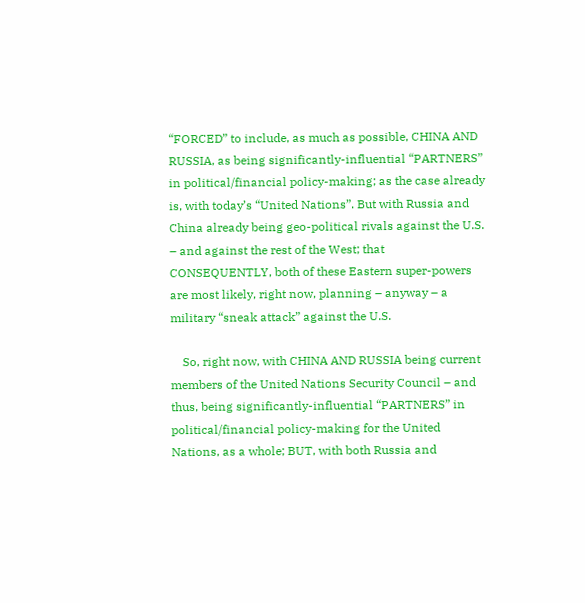“FORCED” to include, as much as possible, CHINA AND RUSSIA, as being significantly-influential “PARTNERS” in political/financial policy-making; as the case already is, with today’s “United Nations”. But with Russia and China already being geo-political rivals against the U.S. – and against the rest of the West; that CONSEQUENTLY, both of these Eastern super-powers are most likely, right now, planning – anyway – a military “sneak attack” against the U.S.

    So, right now, with CHINA AND RUSSIA being current members of the United Nations Security Council – and thus, being significantly-influential “PARTNERS” in political/financial policy-making for the United Nations, as a whole; BUT, with both Russia and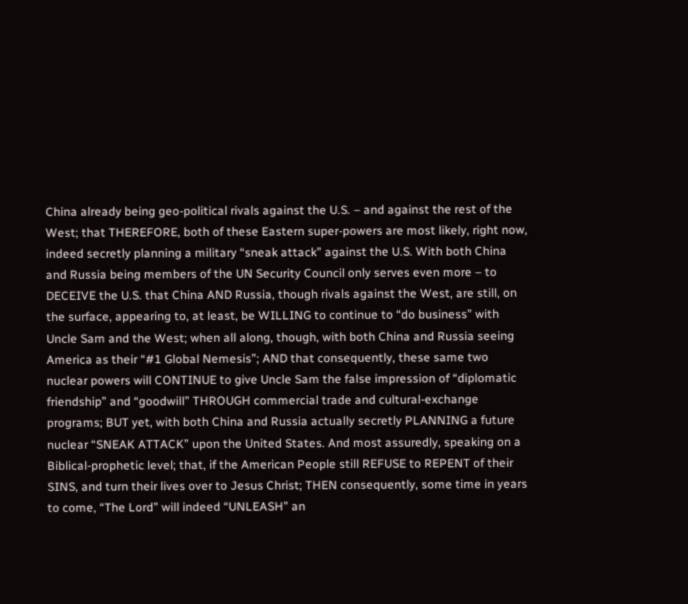China already being geo-political rivals against the U.S. – and against the rest of the West; that THEREFORE, both of these Eastern super-powers are most likely, right now, indeed secretly planning a military “sneak attack” against the U.S. With both China and Russia being members of the UN Security Council only serves even more – to DECEIVE the U.S. that China AND Russia, though rivals against the West, are still, on the surface, appearing to, at least, be WILLING to continue to “do business” with Uncle Sam and the West; when all along, though, with both China and Russia seeing America as their “#1 Global Nemesis”; AND that consequently, these same two nuclear powers will CONTINUE to give Uncle Sam the false impression of “diplomatic friendship” and “goodwill” THROUGH commercial trade and cultural-exchange programs; BUT yet, with both China and Russia actually secretly PLANNING a future nuclear “SNEAK ATTACK” upon the United States. And most assuredly, speaking on a Biblical-prophetic level; that, if the American People still REFUSE to REPENT of their SINS, and turn their lives over to Jesus Christ; THEN consequently, some time in years to come, “The Lord” will indeed “UNLEASH” an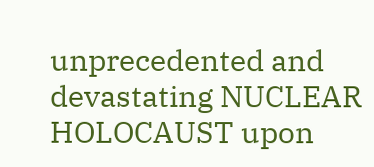unprecedented and devastating NUCLEAR HOLOCAUST upon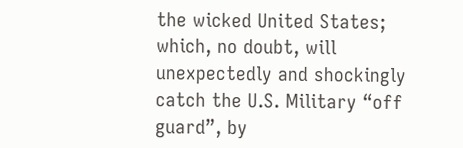the wicked United States; which, no doubt, will unexpectedly and shockingly catch the U.S. Military “off guard”, by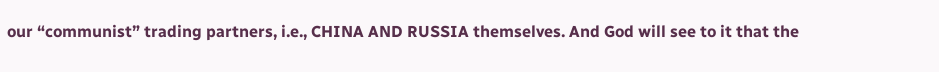our “communist” trading partners, i.e., CHINA AND RUSSIA themselves. And God will see to it that the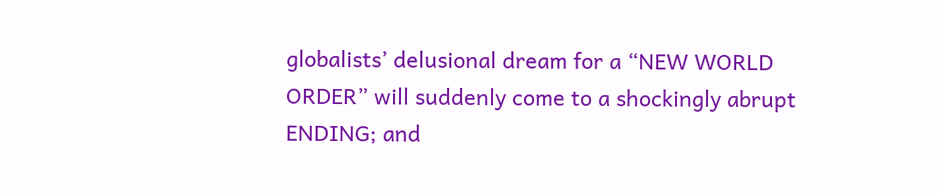globalists’ delusional dream for a “NEW WORLD ORDER” will suddenly come to a shockingly abrupt ENDING; and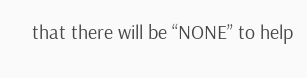that there will be “NONE” to help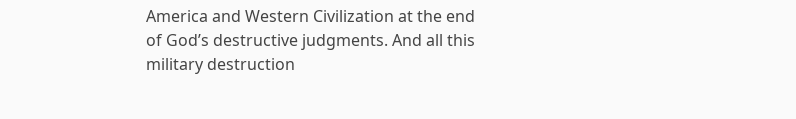America and Western Civilization at the end of God’s destructive judgments. And all this military destruction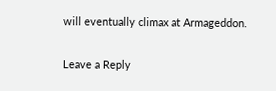will eventually climax at Armageddon.

Leave a Reply